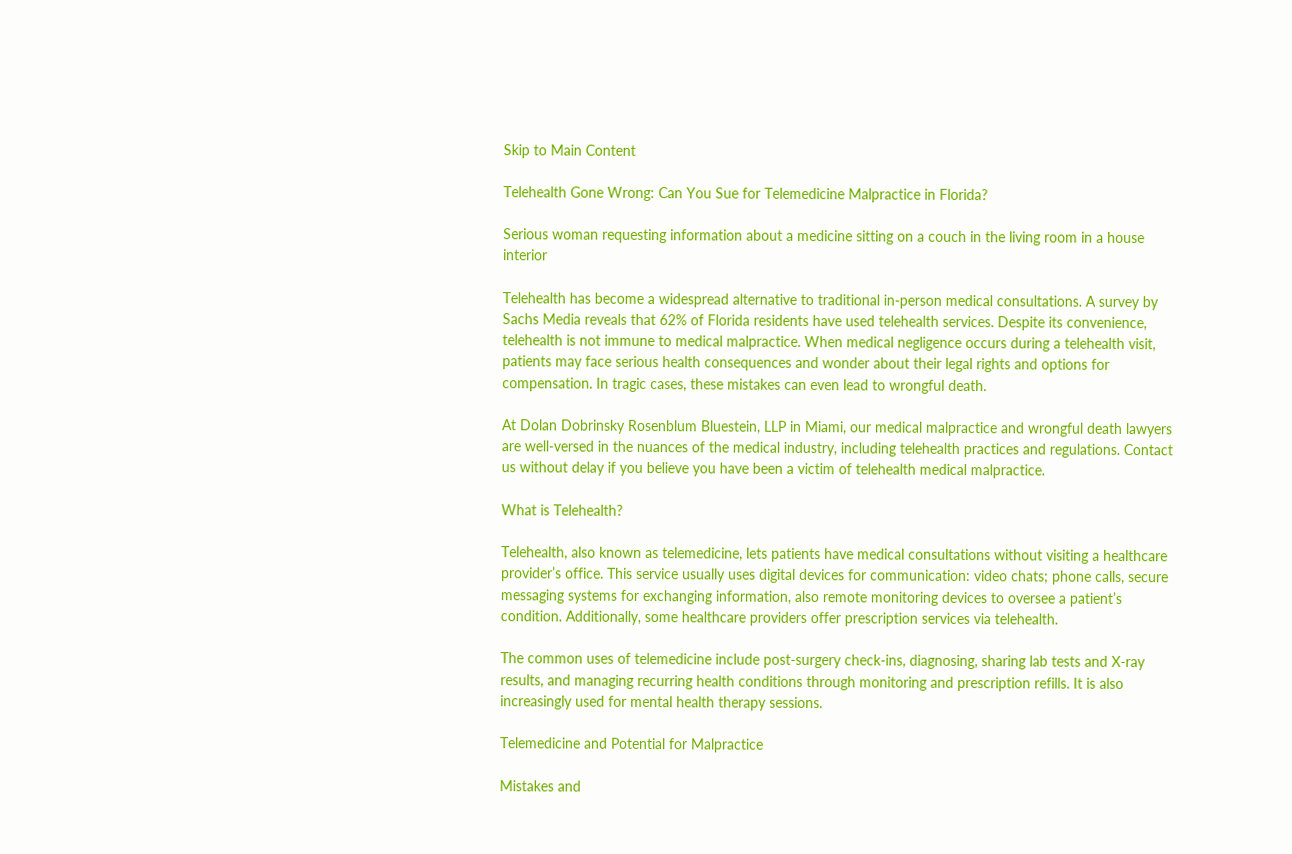Skip to Main Content

Telehealth Gone Wrong: Can You Sue for Telemedicine Malpractice in Florida?

Serious woman requesting information about a medicine sitting on a couch in the living room in a house interior

Telehealth has become a widespread alternative to traditional in-person medical consultations. A survey by Sachs Media reveals that 62% of Florida residents have used telehealth services. Despite its convenience, telehealth is not immune to medical malpractice. When medical negligence occurs during a telehealth visit, patients may face serious health consequences and wonder about their legal rights and options for compensation. In tragic cases, these mistakes can even lead to wrongful death.

At Dolan Dobrinsky Rosenblum Bluestein, LLP in Miami, our medical malpractice and wrongful death lawyers are well-versed in the nuances of the medical industry, including telehealth practices and regulations. Contact us without delay if you believe you have been a victim of telehealth medical malpractice.

What is Telehealth?

Telehealth, also known as telemedicine, lets patients have medical consultations without visiting a healthcare provider’s office. This service usually uses digital devices for communication: video chats; phone calls, secure messaging systems for exchanging information, also remote monitoring devices to oversee a patient’s condition. Additionally, some healthcare providers offer prescription services via telehealth.

The common uses of telemedicine include post-surgery check-ins, diagnosing, sharing lab tests and X-ray results, and managing recurring health conditions through monitoring and prescription refills. It is also increasingly used for mental health therapy sessions.

Telemedicine and Potential for Malpractice

Mistakes and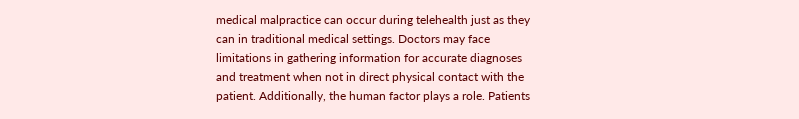medical malpractice can occur during telehealth just as they can in traditional medical settings. Doctors may face limitations in gathering information for accurate diagnoses and treatment when not in direct physical contact with the patient. Additionally, the human factor plays a role. Patients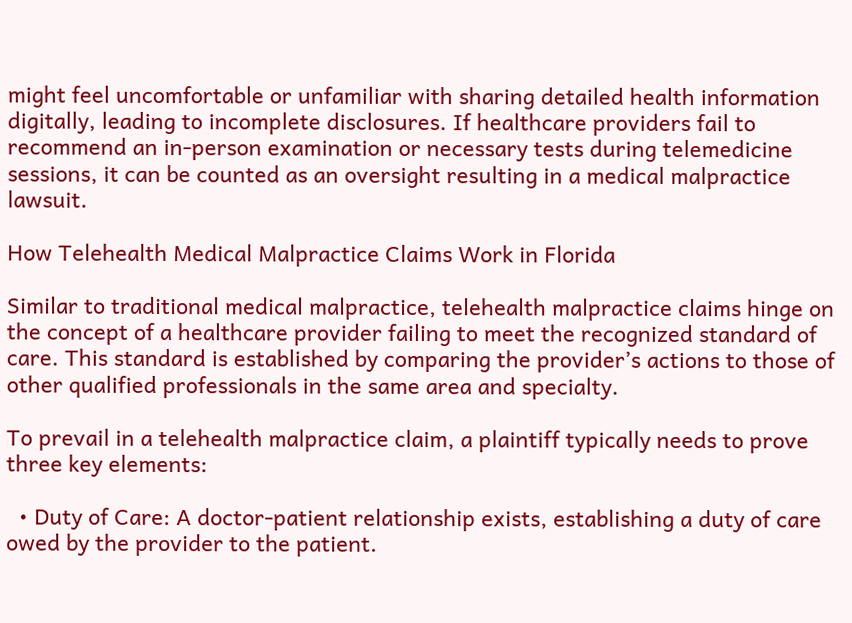might feel uncomfortable or unfamiliar with sharing detailed health information digitally, leading to incomplete disclosures. If healthcare providers fail to recommend an in-person examination or necessary tests during telemedicine sessions, it can be counted as an oversight resulting in a medical malpractice lawsuit.

How Telehealth Medical Malpractice Claims Work in Florida

Similar to traditional medical malpractice, telehealth malpractice claims hinge on the concept of a healthcare provider failing to meet the recognized standard of care. This standard is established by comparing the provider’s actions to those of other qualified professionals in the same area and specialty.

To prevail in a telehealth malpractice claim, a plaintiff typically needs to prove three key elements:

  • Duty of Care: A doctor-patient relationship exists, establishing a duty of care owed by the provider to the patient.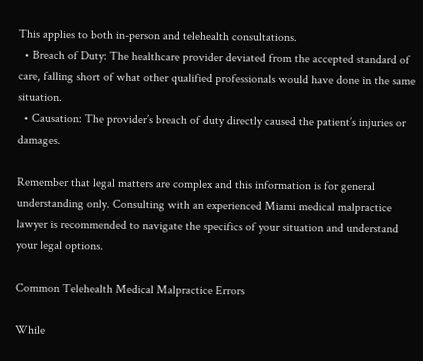This applies to both in-person and telehealth consultations.
  • Breach of Duty: The healthcare provider deviated from the accepted standard of care, falling short of what other qualified professionals would have done in the same situation.
  • Causation: The provider’s breach of duty directly caused the patient’s injuries or damages.

Remember that legal matters are complex and this information is for general understanding only. Consulting with an experienced Miami medical malpractice lawyer is recommended to navigate the specifics of your situation and understand your legal options.

Common Telehealth Medical Malpractice Errors

While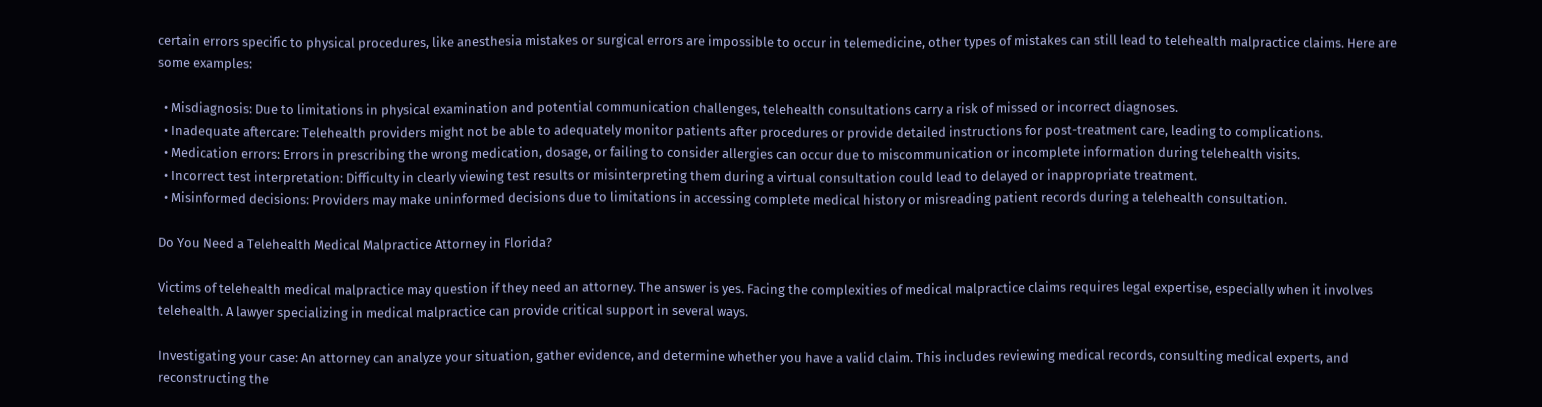certain errors specific to physical procedures, like anesthesia mistakes or surgical errors are impossible to occur in telemedicine, other types of mistakes can still lead to telehealth malpractice claims. Here are some examples:

  • Misdiagnosis: Due to limitations in physical examination and potential communication challenges, telehealth consultations carry a risk of missed or incorrect diagnoses.
  • Inadequate aftercare: Telehealth providers might not be able to adequately monitor patients after procedures or provide detailed instructions for post-treatment care, leading to complications.
  • Medication errors: Errors in prescribing the wrong medication, dosage, or failing to consider allergies can occur due to miscommunication or incomplete information during telehealth visits.
  • Incorrect test interpretation: Difficulty in clearly viewing test results or misinterpreting them during a virtual consultation could lead to delayed or inappropriate treatment.
  • Misinformed decisions: Providers may make uninformed decisions due to limitations in accessing complete medical history or misreading patient records during a telehealth consultation.

Do You Need a Telehealth Medical Malpractice Attorney in Florida?

Victims of telehealth medical malpractice may question if they need an attorney. The answer is yes. Facing the complexities of medical malpractice claims requires legal expertise, especially when it involves telehealth. A lawyer specializing in medical malpractice can provide critical support in several ways.

Investigating your case: An attorney can analyze your situation, gather evidence, and determine whether you have a valid claim. This includes reviewing medical records, consulting medical experts, and reconstructing the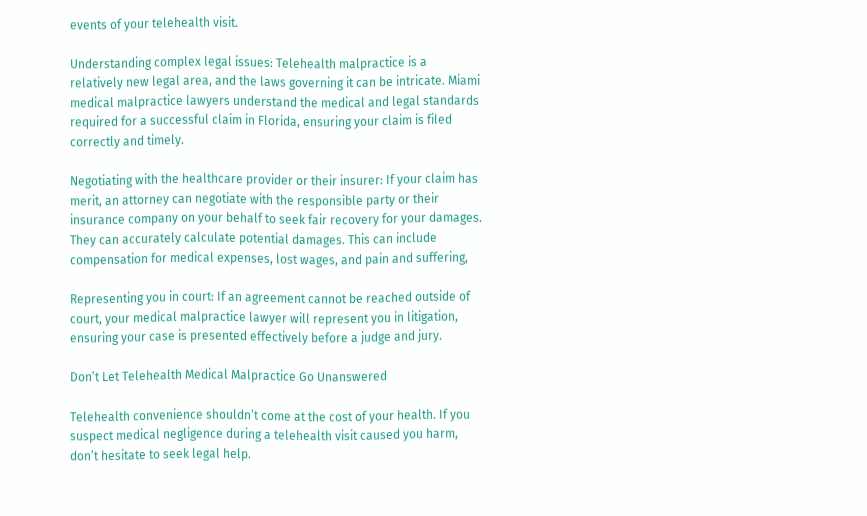events of your telehealth visit.

Understanding complex legal issues: Telehealth malpractice is a relatively new legal area, and the laws governing it can be intricate. Miami medical malpractice lawyers understand the medical and legal standards required for a successful claim in Florida, ensuring your claim is filed correctly and timely.

Negotiating with the healthcare provider or their insurer: If your claim has merit, an attorney can negotiate with the responsible party or their insurance company on your behalf to seek fair recovery for your damages. They can accurately calculate potential damages. This can include compensation for medical expenses, lost wages, and pain and suffering,

Representing you in court: If an agreement cannot be reached outside of court, your medical malpractice lawyer will represent you in litigation, ensuring your case is presented effectively before a judge and jury.

Don’t Let Telehealth Medical Malpractice Go Unanswered

Telehealth convenience shouldn’t come at the cost of your health. If you suspect medical negligence during a telehealth visit caused you harm, don’t hesitate to seek legal help.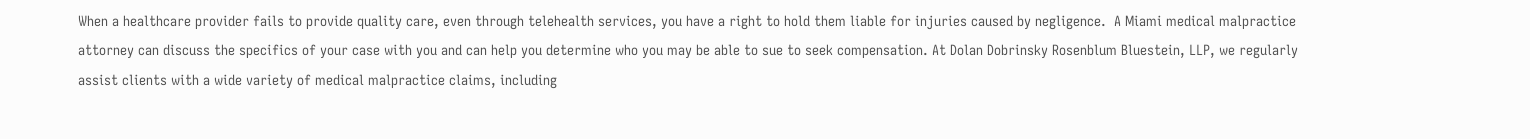When a healthcare provider fails to provide quality care, even through telehealth services, you have a right to hold them liable for injuries caused by negligence.  A Miami medical malpractice attorney can discuss the specifics of your case with you and can help you determine who you may be able to sue to seek compensation. At Dolan Dobrinsky Rosenblum Bluestein, LLP, we regularly assist clients with a wide variety of medical malpractice claims, including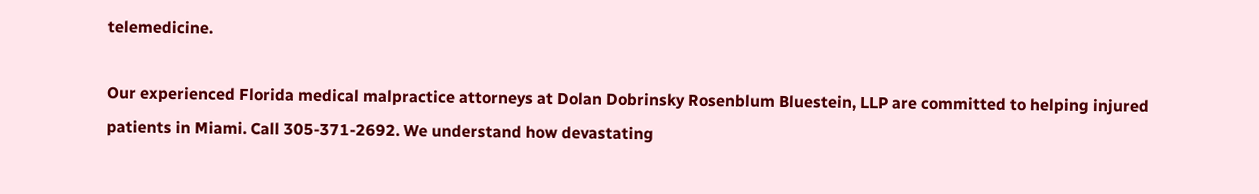telemedicine.

Our experienced Florida medical malpractice attorneys at Dolan Dobrinsky Rosenblum Bluestein, LLP are committed to helping injured patients in Miami. Call 305-371-2692. We understand how devastating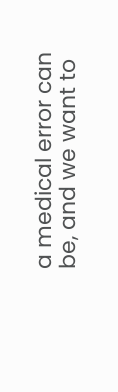a medical error can be, and we want to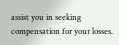assist you in seeking compensation for your losses.